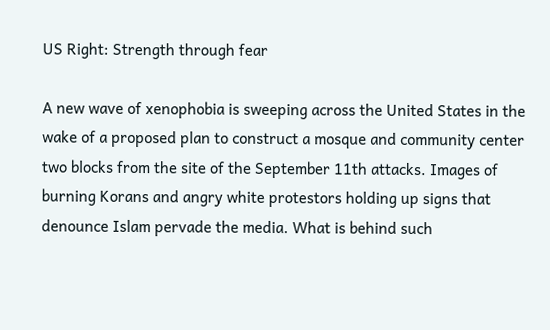US Right: Strength through fear

A new wave of xenophobia is sweeping across the United States in the wake of a proposed plan to construct a mosque and community center two blocks from the site of the September 11th attacks. Images of burning Korans and angry white protestors holding up signs that denounce Islam pervade the media. What is behind such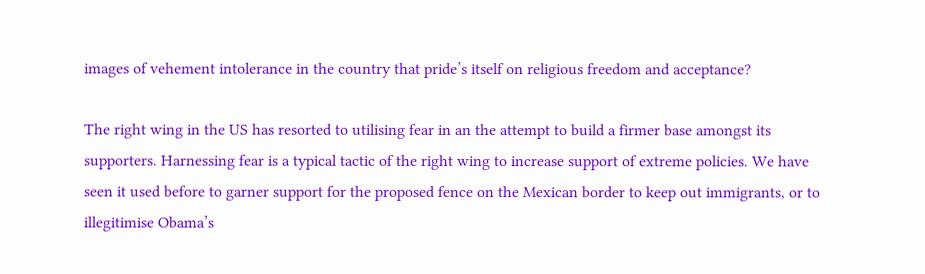images of vehement intolerance in the country that pride’s itself on religious freedom and acceptance?

The right wing in the US has resorted to utilising fear in an the attempt to build a firmer base amongst its supporters. Harnessing fear is a typical tactic of the right wing to increase support of extreme policies. We have seen it used before to garner support for the proposed fence on the Mexican border to keep out immigrants, or to illegitimise Obama’s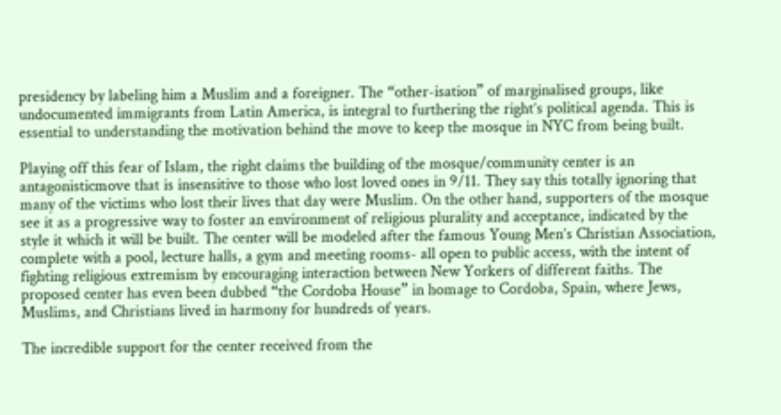presidency by labeling him a Muslim and a foreigner. The “other-isation” of marginalised groups, like undocumented immigrants from Latin America, is integral to furthering the right’s political agenda. This is essential to understanding the motivation behind the move to keep the mosque in NYC from being built.

Playing off this fear of Islam, the right claims the building of the mosque/community center is an antagonisticmove that is insensitive to those who lost loved ones in 9/11. They say this totally ignoring that many of the victims who lost their lives that day were Muslim. On the other hand, supporters of the mosque see it as a progressive way to foster an environment of religious plurality and acceptance, indicated by the style it which it will be built. The center will be modeled after the famous Young Men’s Christian Association, complete with a pool, lecture halls, a gym and meeting rooms- all open to public access, with the intent of fighting religious extremism by encouraging interaction between New Yorkers of different faiths. The proposed center has even been dubbed “the Cordoba House” in homage to Cordoba, Spain, where Jews, Muslims, and Christians lived in harmony for hundreds of years.

The incredible support for the center received from the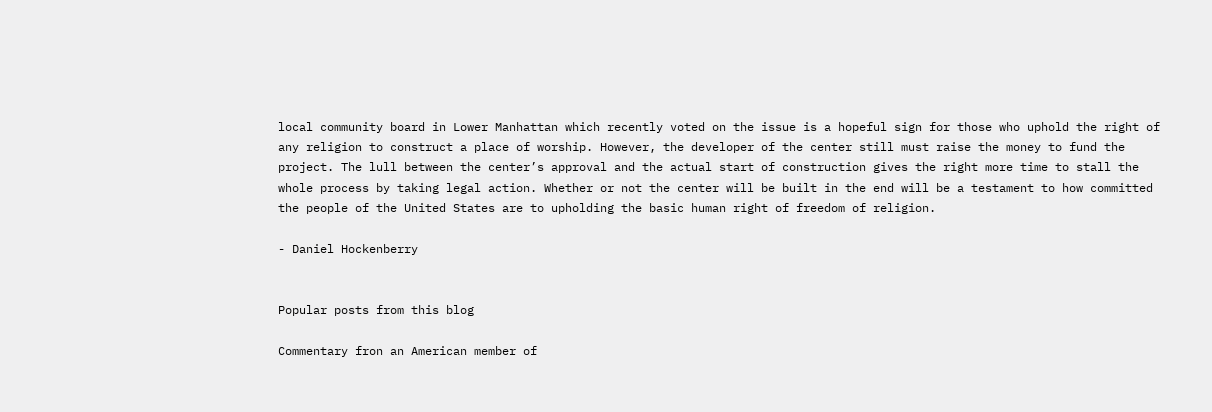local community board in Lower Manhattan which recently voted on the issue is a hopeful sign for those who uphold the right of any religion to construct a place of worship. However, the developer of the center still must raise the money to fund the project. The lull between the center’s approval and the actual start of construction gives the right more time to stall the whole process by taking legal action. Whether or not the center will be built in the end will be a testament to how committed the people of the United States are to upholding the basic human right of freedom of religion.

- Daniel Hockenberry


Popular posts from this blog

Commentary fron an American member of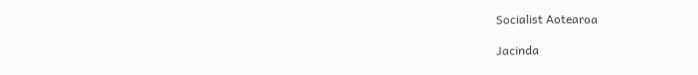Socialist Aotearoa

Jacinda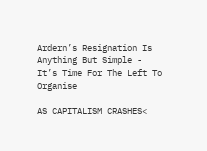Ardern’s Resignation Is Anything But Simple - It’s Time For The Left To Organise

AS CAPITALISM CRASHES<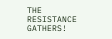THE RESISTANCE GATHERS!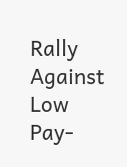Rally Against Low Pay-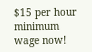$15 per hour minimum wage now!